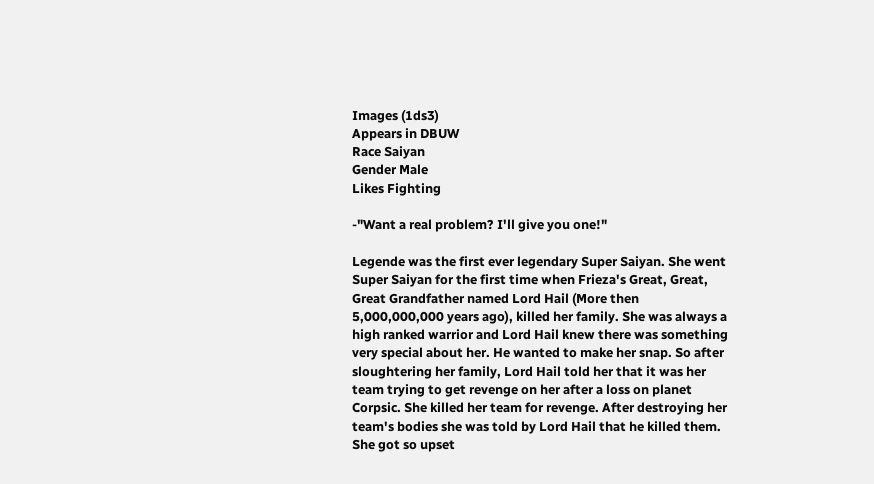Images (1ds3)
Appears in DBUW
Race Saiyan
Gender Male
Likes Fighting

-"Want a real problem? I'll give you one!"

Legende was the first ever legendary Super Saiyan. She went Super Saiyan for the first time when Frieza's Great, Great, Great Grandfather named Lord Hail (More then 5,000,000,000 years ago), killed her family. She was always a high ranked warrior and Lord Hail knew there was something very special about her. He wanted to make her snap. So after sloughtering her family, Lord Hail told her that it was her team trying to get revenge on her after a loss on planet Corpsic. She killed her team for revenge. After destroying her team's bodies she was told by Lord Hail that he killed them. She got so upset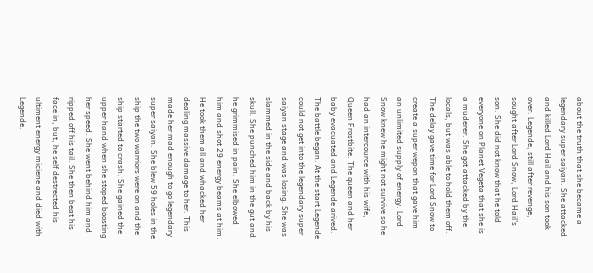about the truth that she became a legendary super saiyan. She attacked and killed Lord Hail and his son took over. Legende, still after revenge, sought after Lord Snow, Lord Hail's son. She did not know that he told everyone on Planet Vegeta that she is a muderer. She got attacked by the locals, but was able to hold them off. The delay gave time for Lord Snow to create a super wepon that gave him an unlimited supply of energy. Lord Snow knew he might not survive so he had an intercource with his wife, Queen Frostbite. The queen and her baby evacuated and Legende arived. The battle began. At the start Legende could not get into the legendary super saiyan stage and was losing. She was slammed in the side and back by his skull. She punched him in the gut and he grimmised in pain. She elbowed him and shot 29 energy beams at him. He took them all and whacked her dealing massive damage to her. This made her mad enough to go legendary super saiyan. She blew 59 holes in the ship the two warriors were on and the ship started to crash. She gained the upper hand when she stoped boosting her speed. She went behind him and ripped off his tail. She then beat his face in, but, he self destrected his ultiment energy miciene and died with Legende.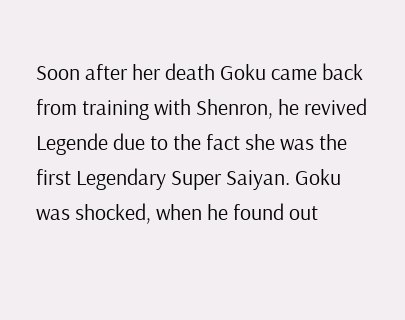Soon after her death Goku came back from training with Shenron, he revived Legende due to the fact she was the first Legendary Super Saiyan. Goku was shocked, when he found out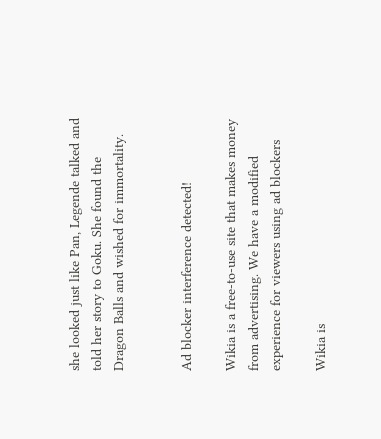she looked just like Pan, Legende talked and told her story to Goku. She found the Dragon Balls and wished for immortality.


Ad blocker interference detected!

Wikia is a free-to-use site that makes money from advertising. We have a modified experience for viewers using ad blockers

Wikia is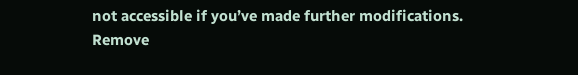not accessible if you’ve made further modifications. Remove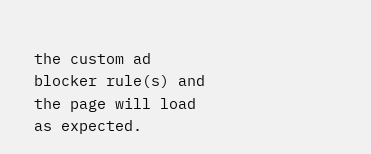the custom ad blocker rule(s) and the page will load as expected.